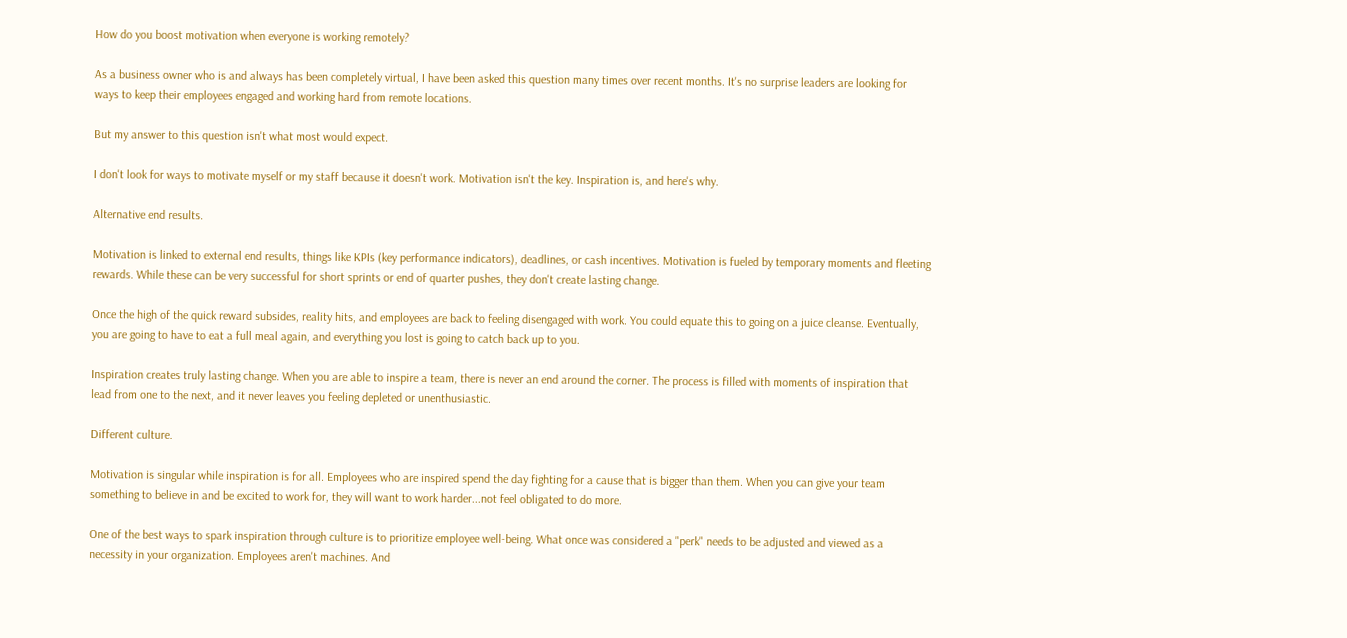How do you boost motivation when everyone is working remotely?

As a business owner who is and always has been completely virtual, I have been asked this question many times over recent months. It's no surprise leaders are looking for ways to keep their employees engaged and working hard from remote locations.

But my answer to this question isn't what most would expect.

I don't look for ways to motivate myself or my staff because it doesn't work. Motivation isn't the key. Inspiration is, and here's why.

Alternative end results.

Motivation is linked to external end results, things like KPIs (key performance indicators), deadlines, or cash incentives. Motivation is fueled by temporary moments and fleeting rewards. While these can be very successful for short sprints or end of quarter pushes, they don't create lasting change.

Once the high of the quick reward subsides, reality hits, and employees are back to feeling disengaged with work. You could equate this to going on a juice cleanse. Eventually, you are going to have to eat a full meal again, and everything you lost is going to catch back up to you.

Inspiration creates truly lasting change. When you are able to inspire a team, there is never an end around the corner. The process is filled with moments of inspiration that lead from one to the next, and it never leaves you feeling depleted or unenthusiastic.

Different culture.

Motivation is singular while inspiration is for all. Employees who are inspired spend the day fighting for a cause that is bigger than them. When you can give your team something to believe in and be excited to work for, they will want to work harder...not feel obligated to do more.

One of the best ways to spark inspiration through culture is to prioritize employee well-being. What once was considered a "perk" needs to be adjusted and viewed as a necessity in your organization. Employees aren't machines. And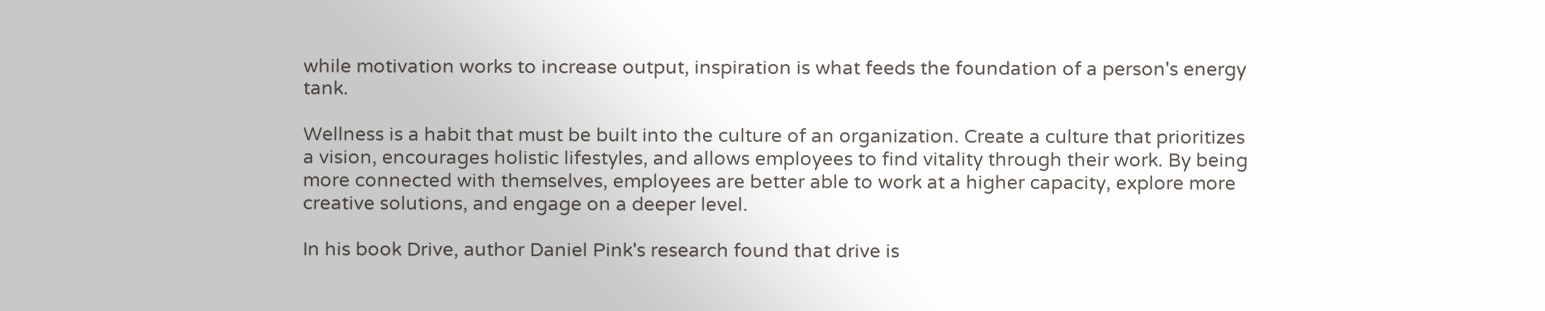while motivation works to increase output, inspiration is what feeds the foundation of a person's energy tank.

Wellness is a habit that must be built into the culture of an organization. Create a culture that prioritizes a vision, encourages holistic lifestyles, and allows employees to find vitality through their work. By being more connected with themselves, employees are better able to work at a higher capacity, explore more creative solutions, and engage on a deeper level.

In his book Drive, author Daniel Pink's research found that drive is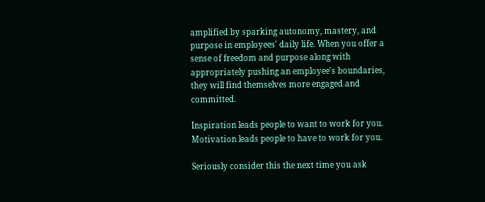amplified by sparking autonomy, mastery, and purpose in employees' daily life. When you offer a sense of freedom and purpose along with appropriately pushing an employee's boundaries, they will find themselves more engaged and committed.

Inspiration leads people to want to work for you. Motivation leads people to have to work for you.

Seriously consider this the next time you ask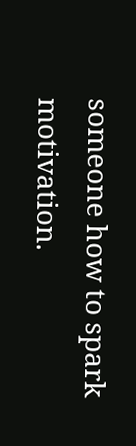someone how to spark motivation.